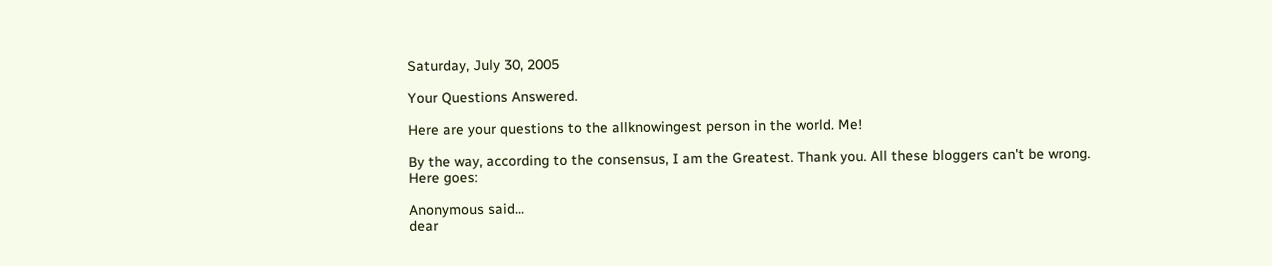Saturday, July 30, 2005

Your Questions Answered.

Here are your questions to the allknowingest person in the world. Me!

By the way, according to the consensus, I am the Greatest. Thank you. All these bloggers can't be wrong.
Here goes:

Anonymous said...
dear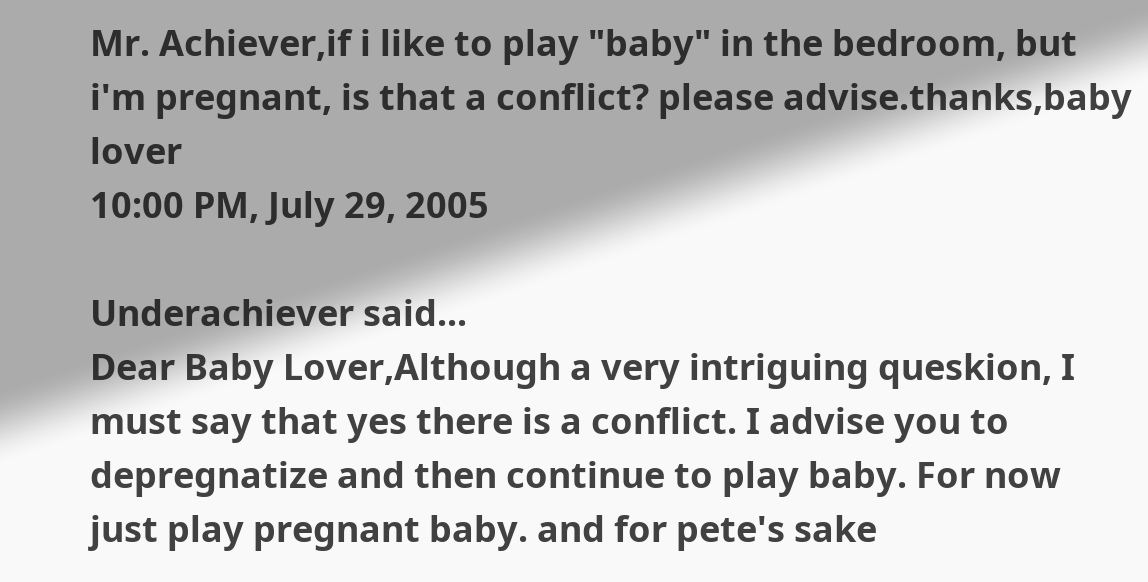Mr. Achiever,if i like to play "baby" in the bedroom, but i'm pregnant, is that a conflict? please advise.thanks,baby lover
10:00 PM, July 29, 2005

Underachiever said...
Dear Baby Lover,Although a very intriguing queskion, I must say that yes there is a conflict. I advise you to depregnatize and then continue to play baby. For now just play pregnant baby. and for pete's sake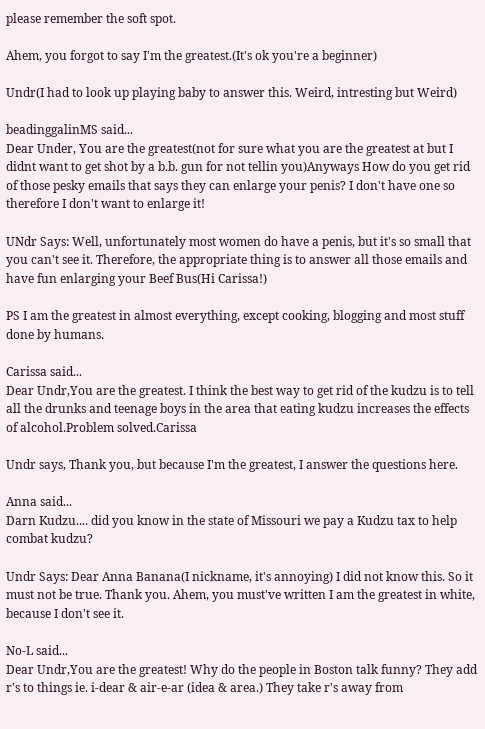please remember the soft spot.

Ahem, you forgot to say I'm the greatest.(It's ok you're a beginner)

Undr(I had to look up playing baby to answer this. Weird, intresting but Weird)

beadinggalinMS said...
Dear Under, You are the greatest(not for sure what you are the greatest at but I didnt want to get shot by a b.b. gun for not tellin you)Anyways How do you get rid of those pesky emails that says they can enlarge your penis? I don't have one so therefore I don't want to enlarge it!

UNdr Says: Well, unfortunately most women do have a penis, but it's so small that you can't see it. Therefore, the appropriate thing is to answer all those emails and have fun enlarging your Beef Bus(Hi Carissa!)

PS I am the greatest in almost everything, except cooking, blogging and most stuff done by humans.

Carissa said...
Dear Undr,You are the greatest. I think the best way to get rid of the kudzu is to tell all the drunks and teenage boys in the area that eating kudzu increases the effects of alcohol.Problem solved.Carissa

Undr says, Thank you, but because I'm the greatest, I answer the questions here.

Anna said...
Darn Kudzu.... did you know in the state of Missouri we pay a Kudzu tax to help combat kudzu?

Undr Says: Dear Anna Banana(I nickname, it's annoying) I did not know this. So it must not be true. Thank you. Ahem, you must've written I am the greatest in white, because I don't see it.

No-L said...
Dear Undr,You are the greatest! Why do the people in Boston talk funny? They add r's to things ie. i-dear & air-e-ar (idea & area.) They take r's away from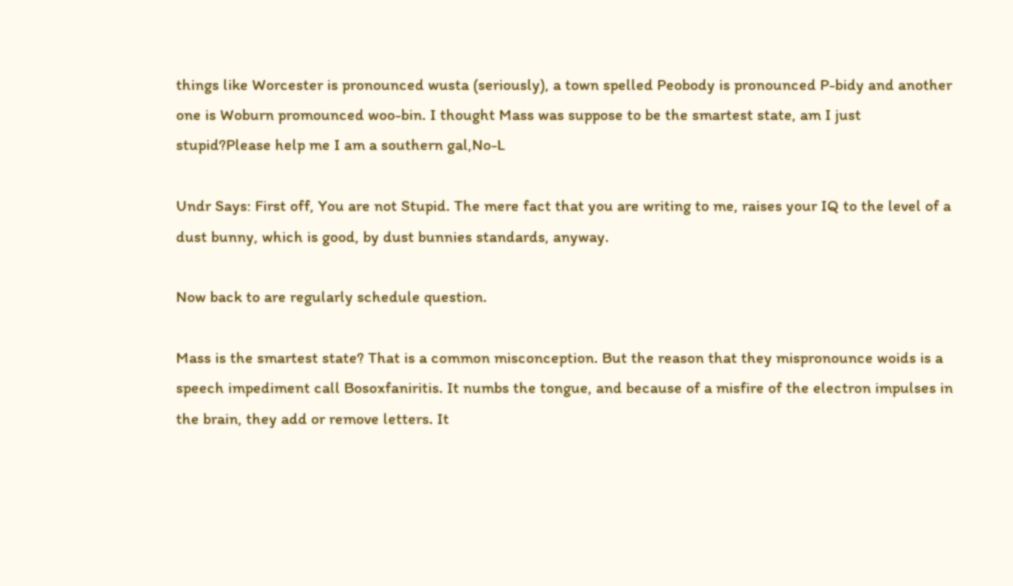things like Worcester is pronounced wusta (seriously), a town spelled Peobody is pronounced P-bidy and another one is Woburn promounced woo-bin. I thought Mass was suppose to be the smartest state, am I just stupid?Please help me I am a southern gal,No-L

Undr Says: First off, You are not Stupid. The mere fact that you are writing to me, raises your IQ to the level of a dust bunny, which is good, by dust bunnies standards, anyway.

Now back to are regularly schedule question.

Mass is the smartest state? That is a common misconception. But the reason that they mispronounce woids is a speech impediment call Bosoxfaniritis. It numbs the tongue, and because of a misfire of the electron impulses in the brain, they add or remove letters. It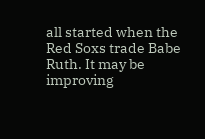all started when the Red Soxs trade Babe Ruth. It may be improving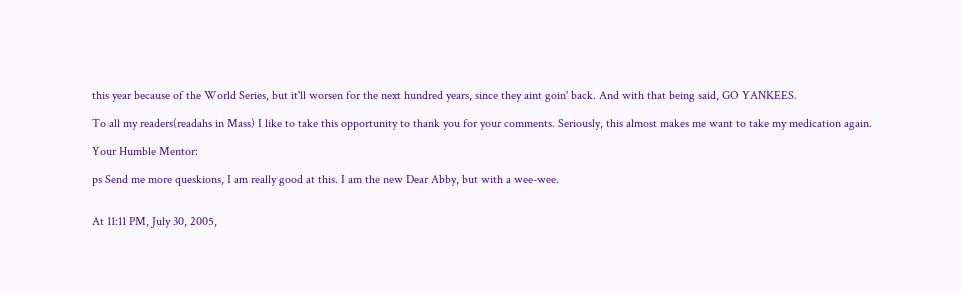this year because of the World Series, but it'll worsen for the next hundred years, since they aint goin' back. And with that being said, GO YANKEES.

To all my readers(readahs in Mass) I like to take this opportunity to thank you for your comments. Seriously, this almost makes me want to take my medication again.

Your Humble Mentor:

ps Send me more queskions, I am really good at this. I am the new Dear Abby, but with a wee-wee.


At 11:11 PM, July 30, 2005,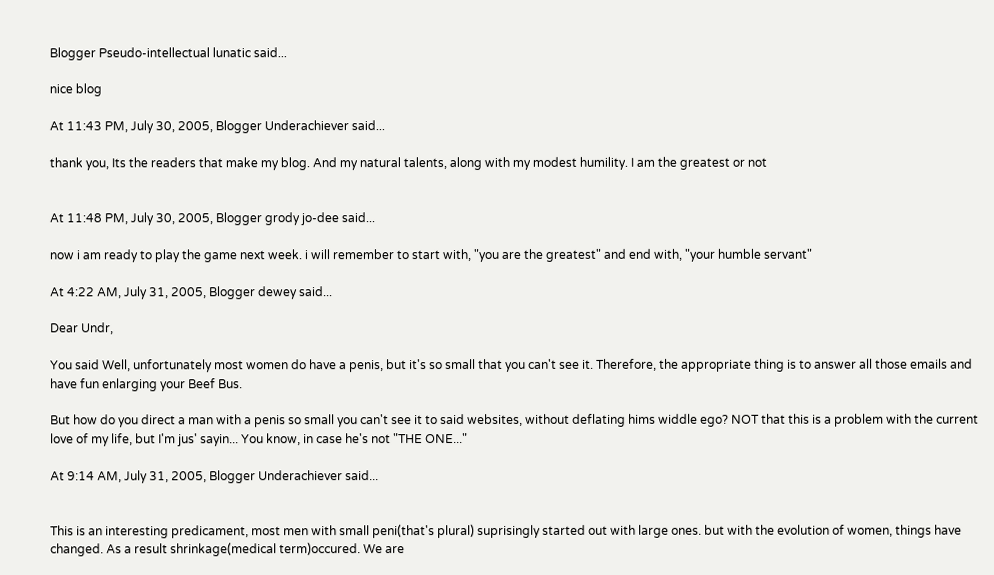Blogger Pseudo-intellectual lunatic said...

nice blog

At 11:43 PM, July 30, 2005, Blogger Underachiever said...

thank you, Its the readers that make my blog. And my natural talents, along with my modest humility. I am the greatest or not


At 11:48 PM, July 30, 2005, Blogger grody jo-dee said...

now i am ready to play the game next week. i will remember to start with, "you are the greatest" and end with, "your humble servant"

At 4:22 AM, July 31, 2005, Blogger dewey said...

Dear Undr,

You said Well, unfortunately most women do have a penis, but it's so small that you can't see it. Therefore, the appropriate thing is to answer all those emails and have fun enlarging your Beef Bus.

But how do you direct a man with a penis so small you can't see it to said websites, without deflating hims widdle ego? NOT that this is a problem with the current love of my life, but I'm jus' sayin... You know, in case he's not "THE ONE..."

At 9:14 AM, July 31, 2005, Blogger Underachiever said...


This is an interesting predicament, most men with small peni(that's plural) suprisingly started out with large ones. but with the evolution of women, things have changed. As a result shrinkage(medical term)occured. We are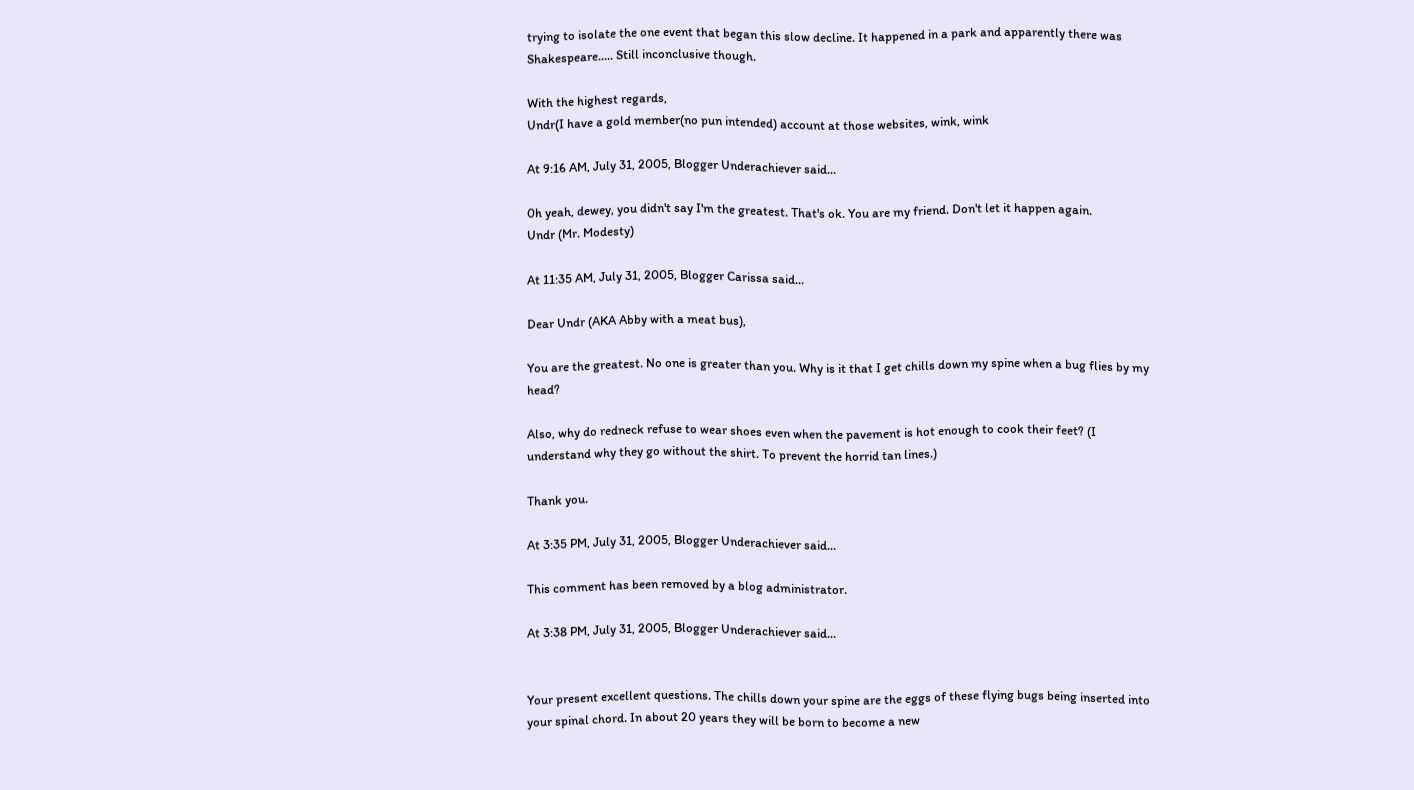trying to isolate the one event that began this slow decline. It happened in a park and apparently there was Shakespeare..... Still inconclusive though.

With the highest regards,
Undr(I have a gold member(no pun intended) account at those websites, wink, wink

At 9:16 AM, July 31, 2005, Blogger Underachiever said...

0h yeah, dewey, you didn't say I'm the greatest. That's ok. You are my friend. Don't let it happen again.
Undr (Mr. Modesty)

At 11:35 AM, July 31, 2005, Blogger Carissa said...

Dear Undr (AKA Abby with a meat bus),

You are the greatest. No one is greater than you. Why is it that I get chills down my spine when a bug flies by my head?

Also, why do redneck refuse to wear shoes even when the pavement is hot enough to cook their feet? (I understand why they go without the shirt. To prevent the horrid tan lines.)

Thank you.

At 3:35 PM, July 31, 2005, Blogger Underachiever said...

This comment has been removed by a blog administrator.

At 3:38 PM, July 31, 2005, Blogger Underachiever said...


Your present excellent questions. The chills down your spine are the eggs of these flying bugs being inserted into your spinal chord. In about 20 years they will be born to become a new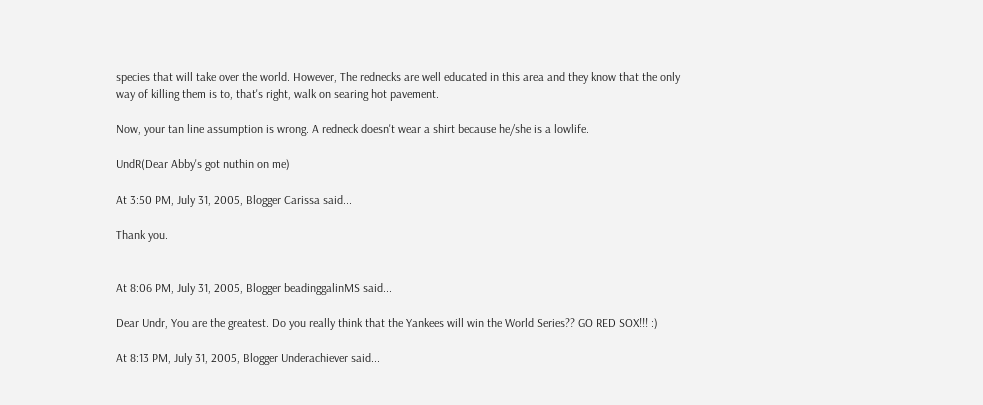species that will take over the world. However, The rednecks are well educated in this area and they know that the only way of killing them is to, that's right, walk on searing hot pavement.

Now, your tan line assumption is wrong. A redneck doesn't wear a shirt because he/she is a lowlife.

UndR(Dear Abby's got nuthin on me)

At 3:50 PM, July 31, 2005, Blogger Carissa said...

Thank you.


At 8:06 PM, July 31, 2005, Blogger beadinggalinMS said...

Dear Undr, You are the greatest. Do you really think that the Yankees will win the World Series?? GO RED SOX!!! :)

At 8:13 PM, July 31, 2005, Blogger Underachiever said...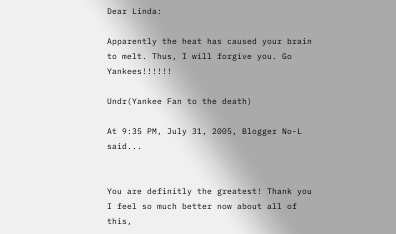Dear Linda:

Apparently the heat has caused your brain to melt. Thus, I will forgive you. Go Yankees!!!!!!

Undr(Yankee Fan to the death)

At 9:35 PM, July 31, 2005, Blogger No-L said...


You are definitly the greatest! Thank you I feel so much better now about all of this,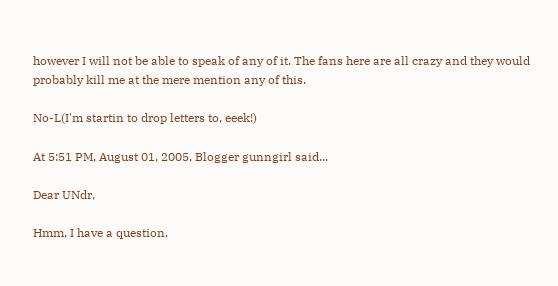however I will not be able to speak of any of it. The fans here are all crazy and they would probably kill me at the mere mention any of this.

No-L(I'm startin to drop letters to, eeek!)

At 5:51 PM, August 01, 2005, Blogger gunngirl said...

Dear UNdr,

Hmm, I have a question.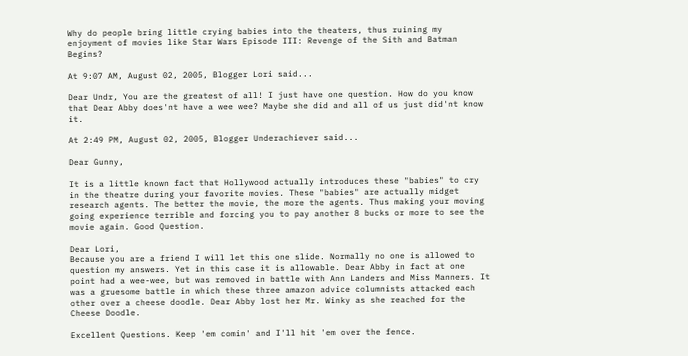Why do people bring little crying babies into the theaters, thus ruining my enjoyment of movies like Star Wars Episode III: Revenge of the Sith and Batman Begins?

At 9:07 AM, August 02, 2005, Blogger Lori said...

Dear Undr, You are the greatest of all! I just have one question. How do you know that Dear Abby does'nt have a wee wee? Maybe she did and all of us just did'nt know it.

At 2:49 PM, August 02, 2005, Blogger Underachiever said...

Dear Gunny,

It is a little known fact that Hollywood actually introduces these "babies" to cry in the theatre during your favorite movies. These "babies" are actually midget research agents. The better the movie, the more the agents. Thus making your moving going experience terrible and forcing you to pay another 8 bucks or more to see the movie again. Good Question.

Dear Lori,
Because you are a friend I will let this one slide. Normally no one is allowed to question my answers. Yet in this case it is allowable. Dear Abby in fact at one point had a wee-wee, but was removed in battle with Ann Landers and Miss Manners. It was a gruesome battle in which these three amazon advice columnists attacked each other over a cheese doodle. Dear Abby lost her Mr. Winky as she reached for the Cheese Doodle.

Excellent Questions. Keep 'em comin' and I'll hit 'em over the fence.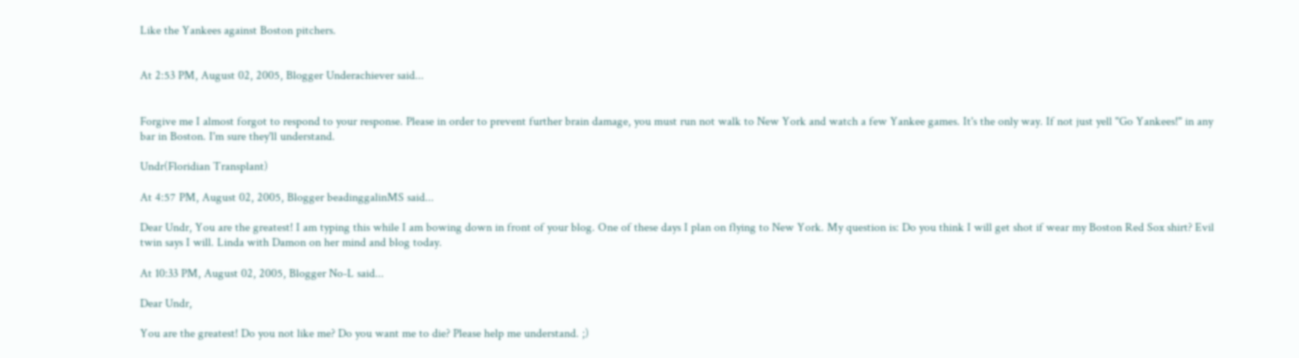Like the Yankees against Boston pitchers.


At 2:53 PM, August 02, 2005, Blogger Underachiever said...


Forgive me I almost forgot to respond to your response. Please in order to prevent further brain damage, you must run not walk to New York and watch a few Yankee games. It's the only way. If not just yell "Go Yankees!" in any bar in Boston. I'm sure they'll understand.

Undr(Floridian Transplant)

At 4:57 PM, August 02, 2005, Blogger beadinggalinMS said...

Dear Undr, You are the greatest! I am typing this while I am bowing down in front of your blog. One of these days I plan on flying to New York. My question is: Do you think I will get shot if wear my Boston Red Sox shirt? Evil twin says I will. Linda with Damon on her mind and blog today.

At 10:33 PM, August 02, 2005, Blogger No-L said...

Dear Undr,

You are the greatest! Do you not like me? Do you want me to die? Please help me understand. ;)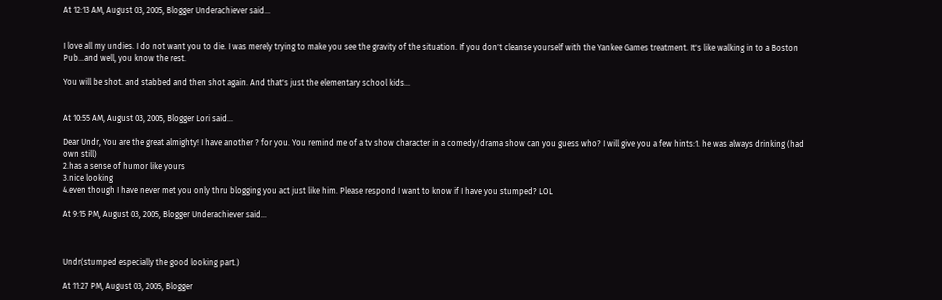At 12:13 AM, August 03, 2005, Blogger Underachiever said...


I love all my undies. I do not want you to die. I was merely trying to make you see the gravity of the situation. If you don't cleanse yourself with the Yankee Games treatment. It's like walking in to a Boston Pub...and well, you know the rest.

You will be shot. and stabbed and then shot again. And that's just the elementary school kids...


At 10:55 AM, August 03, 2005, Blogger Lori said...

Dear Undr, You are the great almighty! I have another ? for you. You remind me of a tv show character in a comedy/drama show can you guess who? I will give you a few hints:1. he was always drinking (had own still)
2.has a sense of humor like yours
3.nice looking
4.even though I have never met you only thru blogging you act just like him. Please respond I want to know if I have you stumped? LOL

At 9:15 PM, August 03, 2005, Blogger Underachiever said...



Undr(stumped especially the good looking part.)

At 11:27 PM, August 03, 2005, Blogger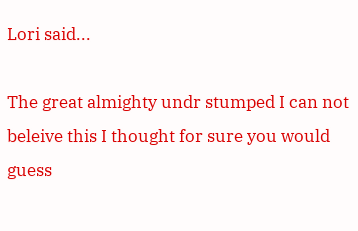Lori said...

The great almighty undr stumped I can not beleive this I thought for sure you would guess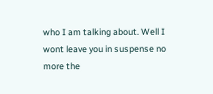who I am talking about. Well I wont leave you in suspense no more the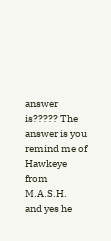answer is????? The answer is you remind me of Hawkeye from M.A.S.H.
and yes he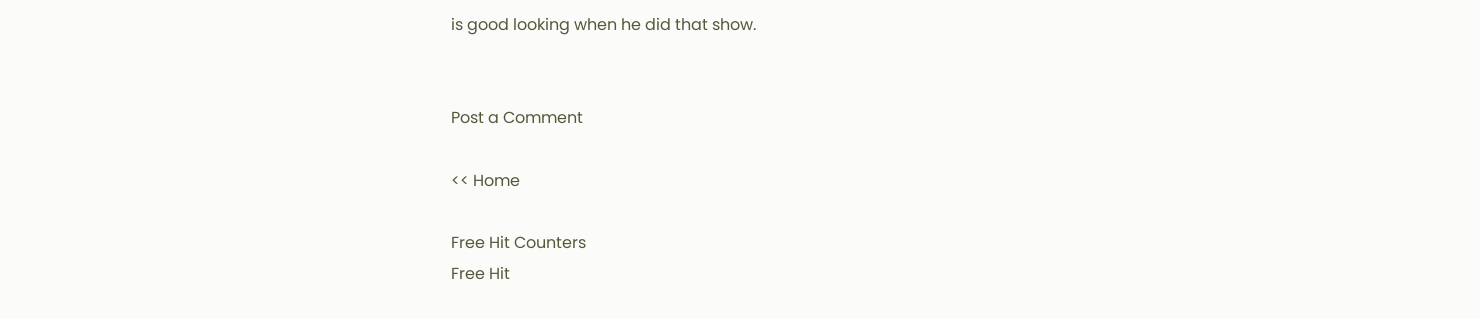is good looking when he did that show.


Post a Comment

<< Home

Free Hit Counters
Free Hit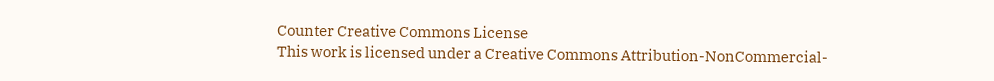Counter Creative Commons License
This work is licensed under a Creative Commons Attribution-NonCommercial-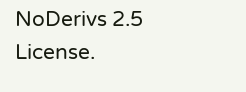NoDerivs 2.5 License.